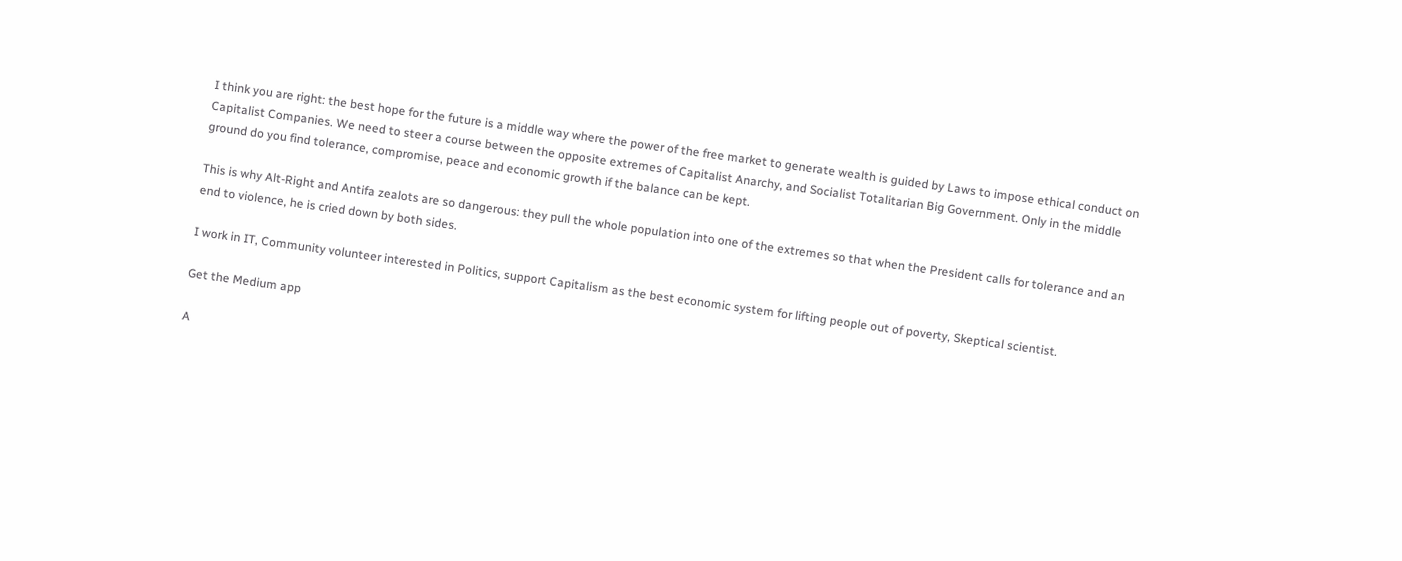I think you are right: the best hope for the future is a middle way where the power of the free market to generate wealth is guided by Laws to impose ethical conduct on Capitalist Companies. We need to steer a course between the opposite extremes of Capitalist Anarchy, and Socialist Totalitarian Big Government. Only in the middle ground do you find tolerance, compromise, peace and economic growth if the balance can be kept.

This is why Alt-Right and Antifa zealots are so dangerous: they pull the whole population into one of the extremes so that when the President calls for tolerance and an end to violence, he is cried down by both sides.

I work in IT, Community volunteer interested in Politics, support Capitalism as the best economic system for lifting people out of poverty, Skeptical scientist.

Get the Medium app

A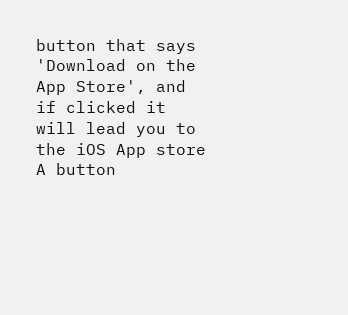button that says 'Download on the App Store', and if clicked it will lead you to the iOS App store
A button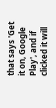that says 'Get it on, Google Play', and if clicked it will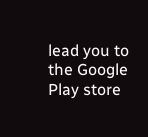lead you to the Google Play store